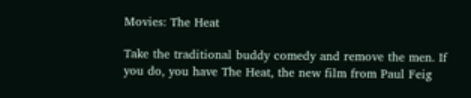Movies: The Heat

Take the traditional buddy comedy and remove the men. If you do, you have The Heat, the new film from Paul Feig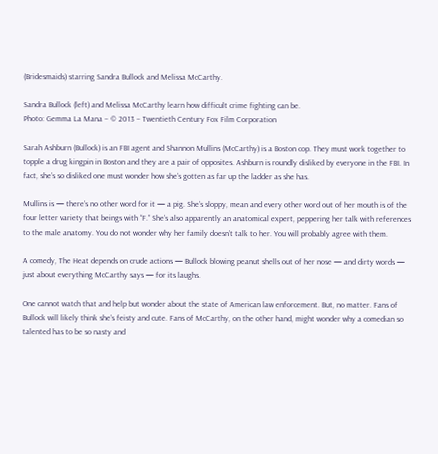(Bridesmaids) starring Sandra Bullock and Melissa McCarthy.

Sandra Bullock (left) and Melissa McCarthy learn how difficult crime fighting can be.
Photo: Gemma La Mana – © 2013 – Twentieth Century Fox Film Corporation

Sarah Ashburn (Bullock) is an FBI agent and Shannon Mullins (McCarthy) is a Boston cop. They must work together to topple a drug kingpin in Boston and they are a pair of opposites. Ashburn is roundly disliked by everyone in the FBI. In fact, she’s so disliked one must wonder how she’s gotten as far up the ladder as she has.

Mullins is — there’s no other word for it — a pig. She’s sloppy, mean and every other word out of her mouth is of the four letter variety that beings with “F.” She’s also apparently an anatomical expert, peppering her talk with references to the male anatomy. You do not wonder why her family doesn’t talk to her. You will probably agree with them.

A comedy, The Heat depends on crude actions — Bullock blowing peanut shells out of her nose — and dirty words — just about everything McCarthy says — for its laughs.

One cannot watch that and help but wonder about the state of American law enforcement. But, no matter. Fans of Bullock will likely think she’s feisty and cute. Fans of McCarthy, on the other hand, might wonder why a comedian so talented has to be so nasty and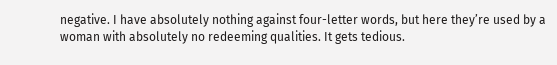negative. I have absolutely nothing against four-letter words, but here they’re used by a woman with absolutely no redeeming qualities. It gets tedious.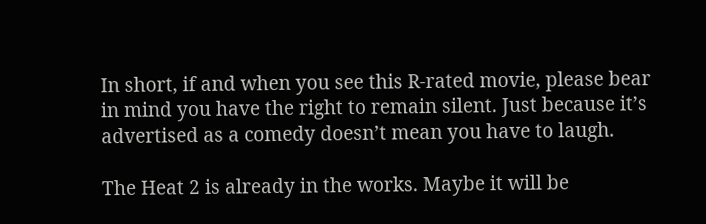In short, if and when you see this R-rated movie, please bear in mind you have the right to remain silent. Just because it’s advertised as a comedy doesn’t mean you have to laugh.

The Heat 2 is already in the works. Maybe it will be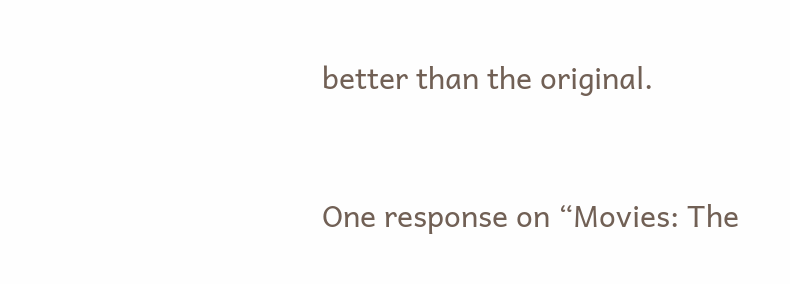better than the original.


One response on “Movies: The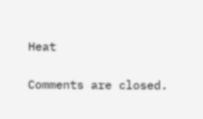Heat

Comments are closed.